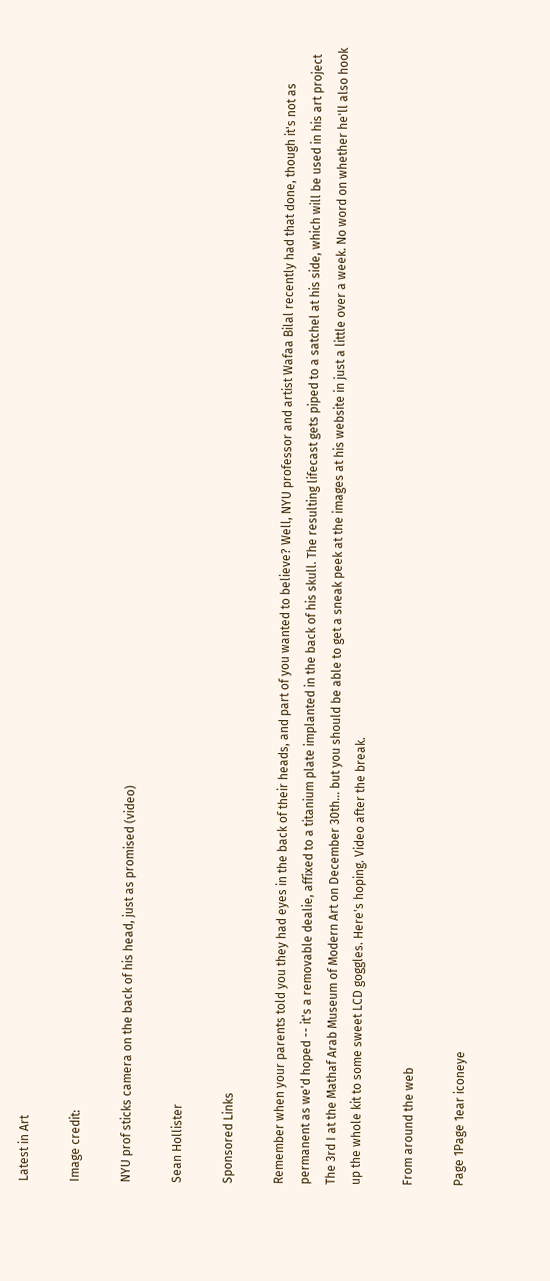Latest in Art

Image credit:

NYU prof sticks camera on the back of his head, just as promised (video)

Sean Hollister

Sponsored Links

Remember when your parents told you they had eyes in the back of their heads, and part of you wanted to believe? Well, NYU professor and artist Wafaa Bilal recently had that done, though it's not as permanent as we'd hoped -- it's a removable dealie, affixed to a titanium plate implanted in the back of his skull. The resulting lifecast gets piped to a satchel at his side, which will be used in his art project The 3rd I at the Mathaf Arab Museum of Modern Art on December 30th... but you should be able to get a sneak peek at the images at his website in just a little over a week. No word on whether he'll also hook up the whole kit to some sweet LCD goggles. Here's hoping. Video after the break.

From around the web

Page 1Page 1ear iconeye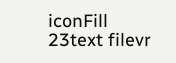iconFill 23text filevr